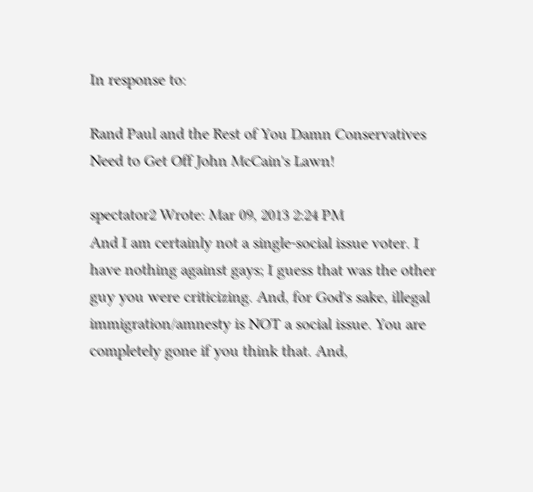In response to:

Rand Paul and the Rest of You Damn Conservatives Need to Get Off John McCain's Lawn!

spectator2 Wrote: Mar 09, 2013 2:24 PM
And I am certainly not a single-social issue voter. I have nothing against gays; I guess that was the other guy you were criticizing. And, for God's sake, illegal immigration/amnesty is NOT a social issue. You are completely gone if you think that. And,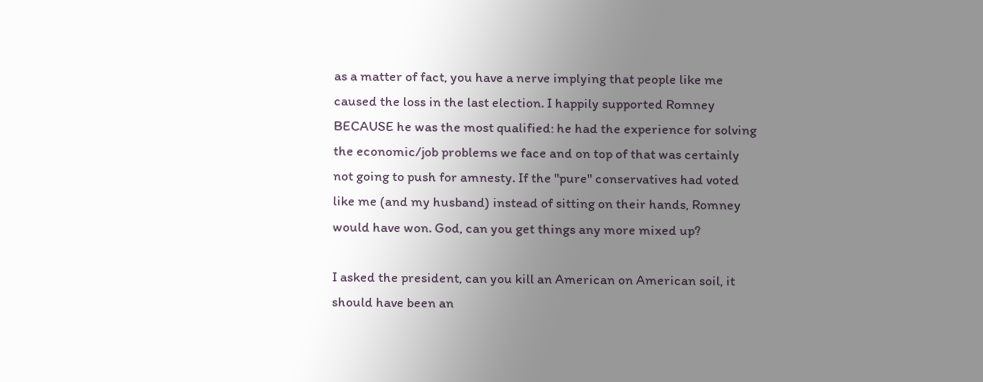as a matter of fact, you have a nerve implying that people like me caused the loss in the last election. I happily supported Romney BECAUSE he was the most qualified: he had the experience for solving the economic/job problems we face and on top of that was certainly not going to push for amnesty. If the "pure" conservatives had voted like me (and my husband) instead of sitting on their hands, Romney would have won. God, can you get things any more mixed up?

I asked the president, can you kill an American on American soil, it should have been an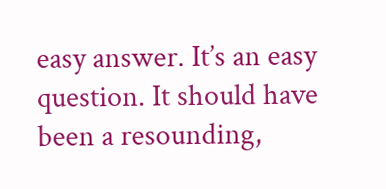easy answer. It’s an easy question. It should have been a resounding,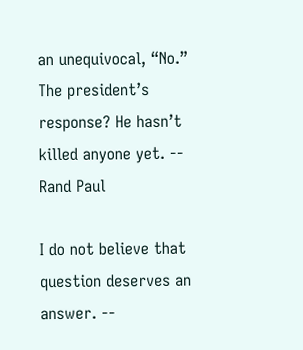an unequivocal, “No.” The president’s response? He hasn’t killed anyone yet. -- Rand Paul

I do not believe that question deserves an answer. --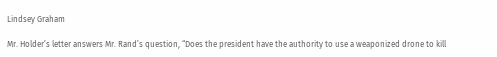Lindsey Graham

Mr. Holder’s letter answers Mr. Rand’s question, “Does the president have the authority to use a weaponized drone to kill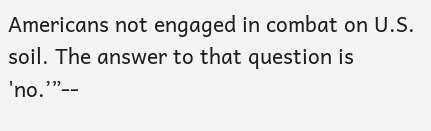Americans not engaged in combat on U.S. soil. The answer to that question is 'no.’”--